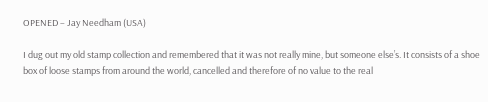OPENED – Jay Needham (USA)

I dug out my old stamp collection and remembered that it was not really mine, but someone else’s. It consists of a shoe box of loose stamps from around the world, cancelled and therefore of no value to the real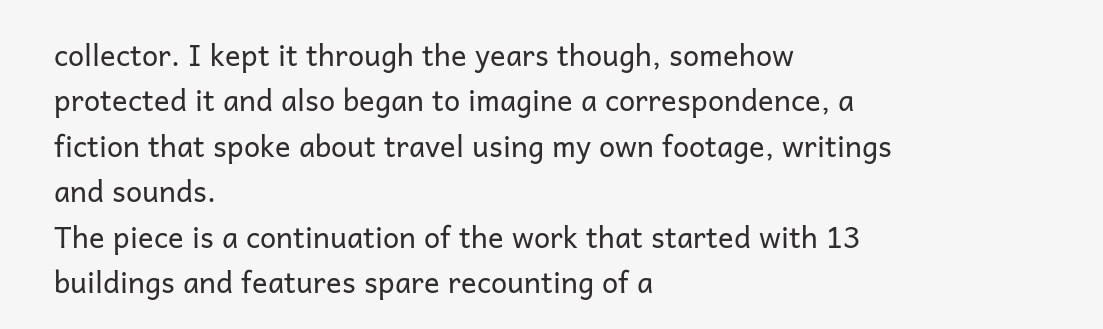collector. I kept it through the years though, somehow protected it and also began to imagine a correspondence, a fiction that spoke about travel using my own footage, writings and sounds.
The piece is a continuation of the work that started with 13 buildings and features spare recounting of a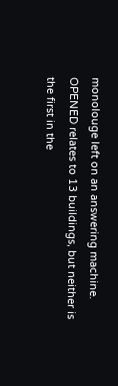monolouge left on an answering machine. OPENED relates to 13 buildings, but neither is the first in the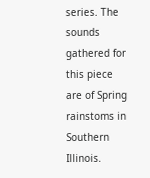series. The sounds gathered for this piece are of Spring rainstoms in Southern Illinois.